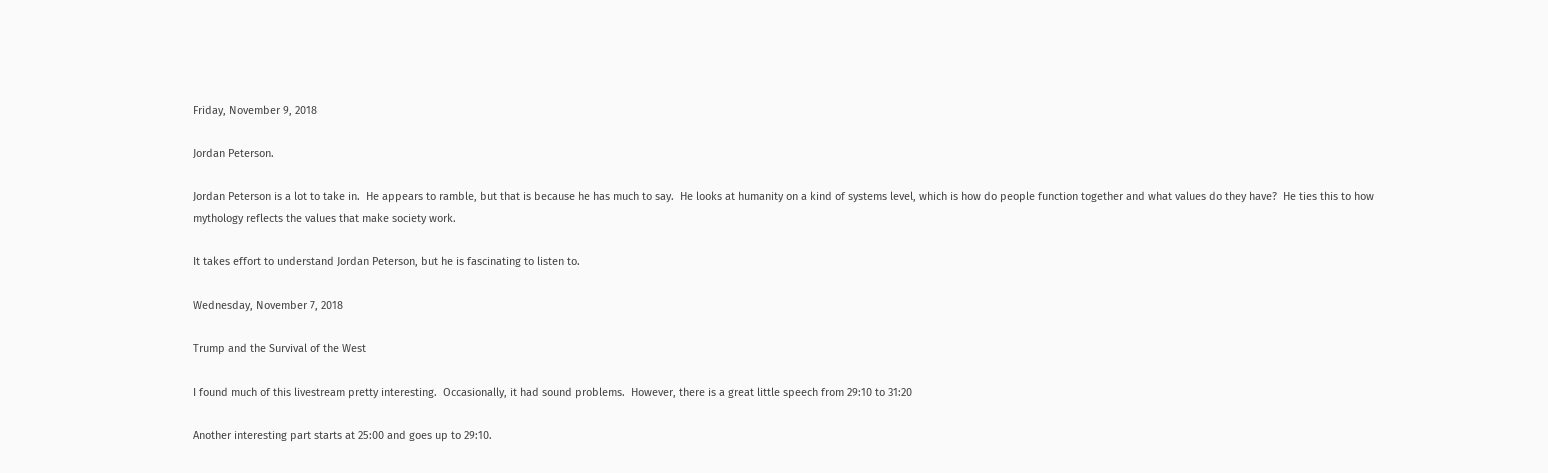Friday, November 9, 2018

Jordan Peterson.

Jordan Peterson is a lot to take in.  He appears to ramble, but that is because he has much to say.  He looks at humanity on a kind of systems level, which is how do people function together and what values do they have?  He ties this to how mythology reflects the values that make society work.

It takes effort to understand Jordan Peterson, but he is fascinating to listen to.

Wednesday, November 7, 2018

Trump and the Survival of the West

I found much of this livestream pretty interesting.  Occasionally, it had sound problems.  However, there is a great little speech from 29:10 to 31:20

Another interesting part starts at 25:00 and goes up to 29:10.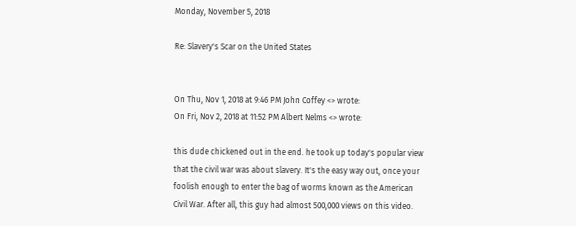Monday, November 5, 2018

Re: Slavery's Scar on the United States


On Thu, Nov 1, 2018 at 9:46 PM John Coffey <> wrote:
On Fri, Nov 2, 2018 at 11:52 PM Albert Nelms <> wrote:

this dude chickened out in the end. he took up today's popular view that the civil war was about slavery. It's the easy way out, once your foolish enough to enter the bag of worms known as the American Civil War. After all, this guy had almost 500,000 views on this video.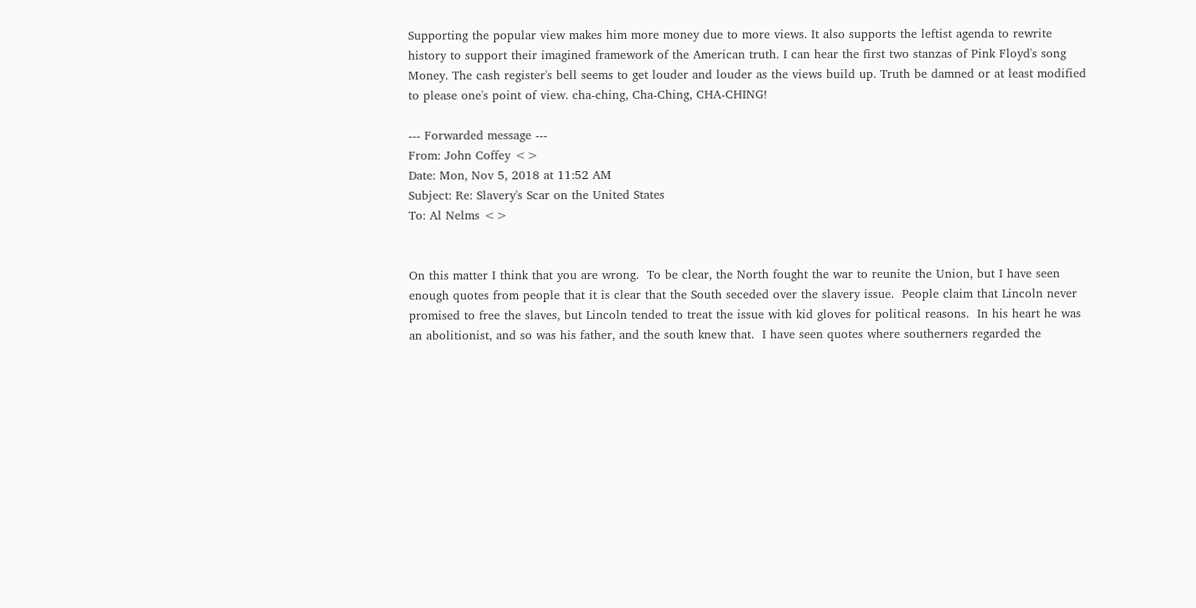Supporting the popular view makes him more money due to more views. It also supports the leftist agenda to rewrite history to support their imagined framework of the American truth. I can hear the first two stanzas of Pink Floyd's song Money. The cash register's bell seems to get louder and louder as the views build up. Truth be damned or at least modified to please one's point of view. cha-ching, Cha-Ching, CHA-CHING!

--- Forwarded message ---
From: John Coffey <>
Date: Mon, Nov 5, 2018 at 11:52 AM
Subject: Re: Slavery's Scar on the United States
To: Al Nelms <>


On this matter I think that you are wrong.  To be clear, the North fought the war to reunite the Union, but I have seen enough quotes from people that it is clear that the South seceded over the slavery issue.  People claim that Lincoln never promised to free the slaves, but Lincoln tended to treat the issue with kid gloves for political reasons.  In his heart he was an abolitionist, and so was his father, and the south knew that.  I have seen quotes where southerners regarded the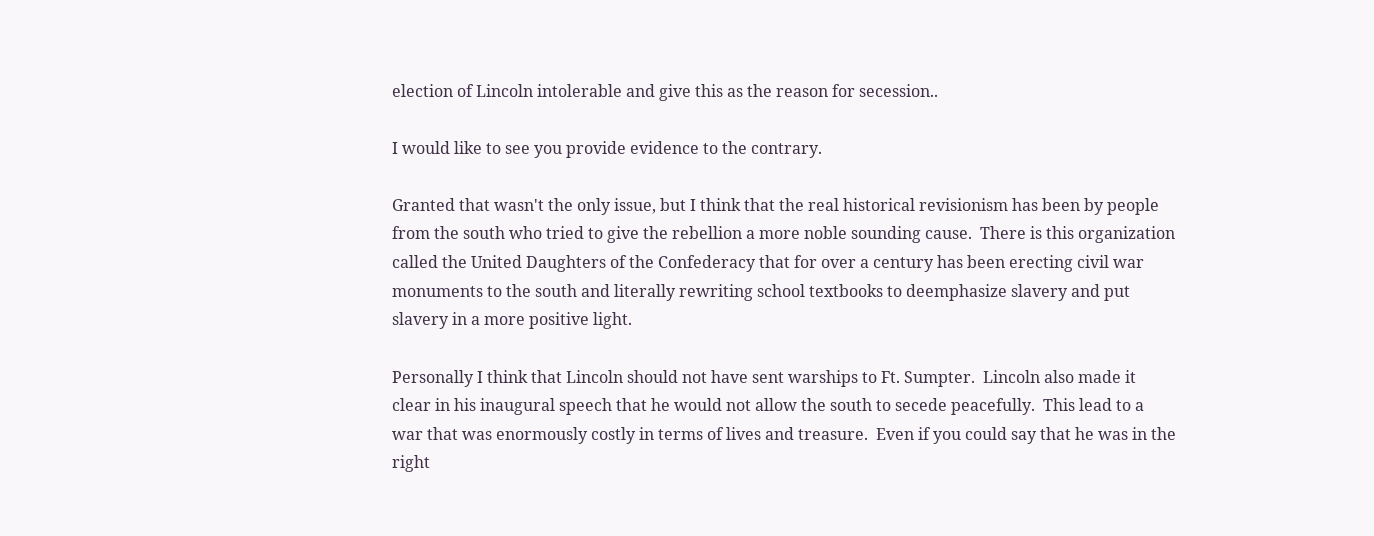election of Lincoln intolerable and give this as the reason for secession..

I would like to see you provide evidence to the contrary.

Granted that wasn't the only issue, but I think that the real historical revisionism has been by people from the south who tried to give the rebellion a more noble sounding cause.  There is this organization called the United Daughters of the Confederacy that for over a century has been erecting civil war monuments to the south and literally rewriting school textbooks to deemphasize slavery and put slavery in a more positive light.

Personally I think that Lincoln should not have sent warships to Ft. Sumpter.  Lincoln also made it clear in his inaugural speech that he would not allow the south to secede peacefully.  This lead to a war that was enormously costly in terms of lives and treasure.  Even if you could say that he was in the right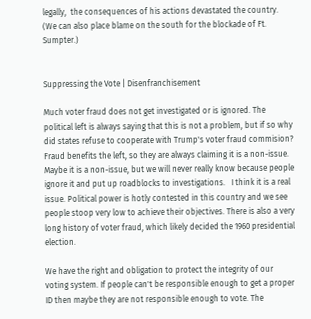legally,  the consequences of his actions devastated the country.  (We can also place blame on the south for the blockade of Ft. Sumpter.)


Suppressing the Vote | Disenfranchisement

Much voter fraud does not get investigated or is ignored. The political left is always saying that this is not a problem, but if so why did states refuse to cooperate with Trump's voter fraud commision? Fraud benefits the left, so they are always claiming it is a non-issue. Maybe it is a non-issue, but we will never really know because people ignore it and put up roadblocks to investigations.   I think it is a real issue. Political power is hotly contested in this country and we see people stoop very low to achieve their objectives. There is also a very long history of voter fraud, which likely decided the 1960 presidential election.

We have the right and obligation to protect the integrity of our voting system. If people can't be responsible enough to get a proper ID then maybe they are not responsible enough to vote. The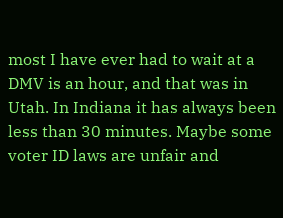most I have ever had to wait at a DMV is an hour, and that was in Utah. In Indiana it has always been less than 30 minutes. Maybe some voter ID laws are unfair and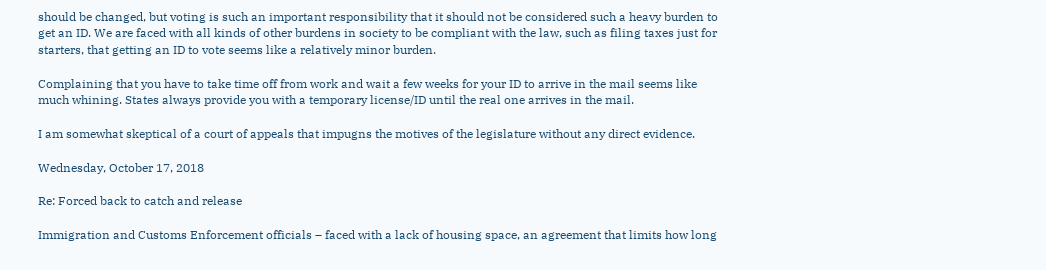should be changed, but voting is such an important responsibility that it should not be considered such a heavy burden to get an ID. We are faced with all kinds of other burdens in society to be compliant with the law, such as filing taxes just for starters, that getting an ID to vote seems like a relatively minor burden.

Complaining that you have to take time off from work and wait a few weeks for your ID to arrive in the mail seems like much whining. States always provide you with a temporary license/ID until the real one arrives in the mail.

I am somewhat skeptical of a court of appeals that impugns the motives of the legislature without any direct evidence.

Wednesday, October 17, 2018

Re: Forced back to catch and release

Immigration and Customs Enforcement officials – faced with a lack of housing space, an agreement that limits how long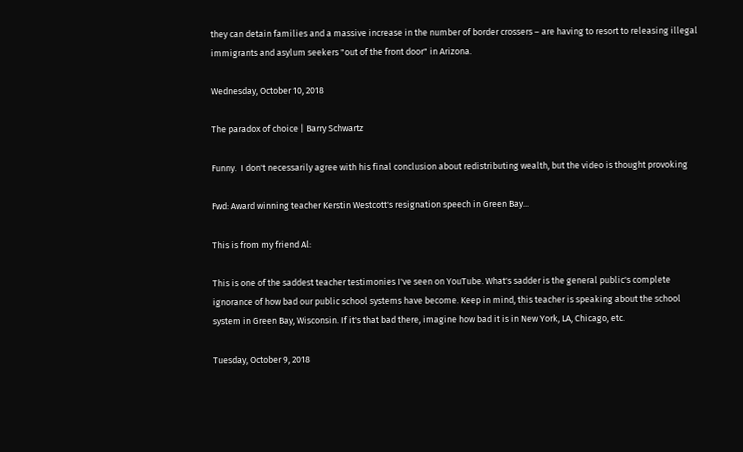they can detain families and a massive increase in the number of border crossers – are having to resort to releasing illegal immigrants and asylum seekers "out of the front door" in Arizona.

Wednesday, October 10, 2018

The paradox of choice | Barry Schwartz

Funny.  I don't necessarily agree with his final conclusion about redistributing wealth, but the video is thought provoking

Fwd: Award winning teacher Kerstin Westcott's resignation speech in Green Bay...

This is from my friend Al:

This is one of the saddest teacher testimonies I've seen on YouTube. What's sadder is the general public's complete ignorance of how bad our public school systems have become. Keep in mind, this teacher is speaking about the school system in Green Bay, Wisconsin. If it's that bad there, imagine how bad it is in New York, LA, Chicago, etc.

Tuesday, October 9, 2018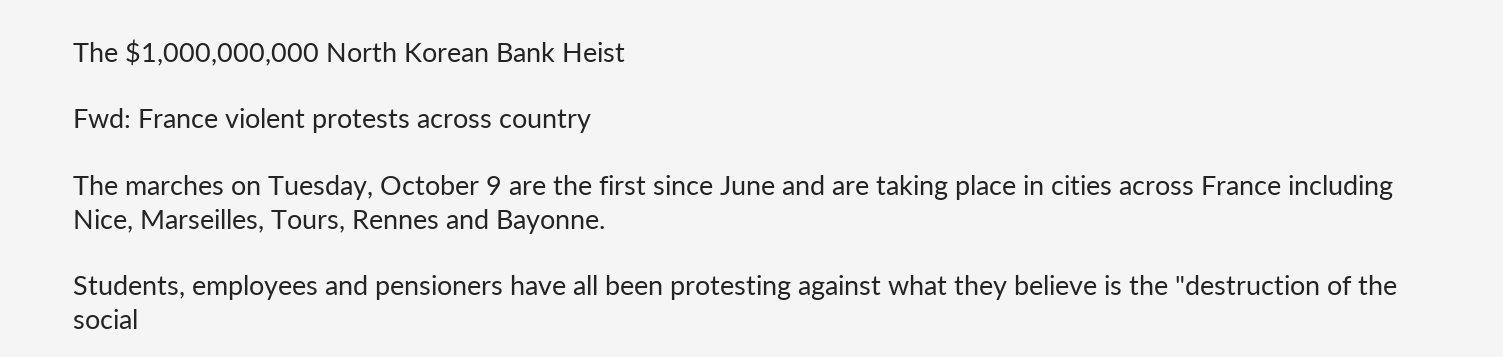The $1,000,000,000 North Korean Bank Heist

Fwd: France violent protests across country

The marches on Tuesday, October 9 are the first since June and are taking place in cities across France including Nice, Marseilles, Tours, Rennes and Bayonne.

Students, employees and pensioners have all been protesting against what they believe is the "destruction of the social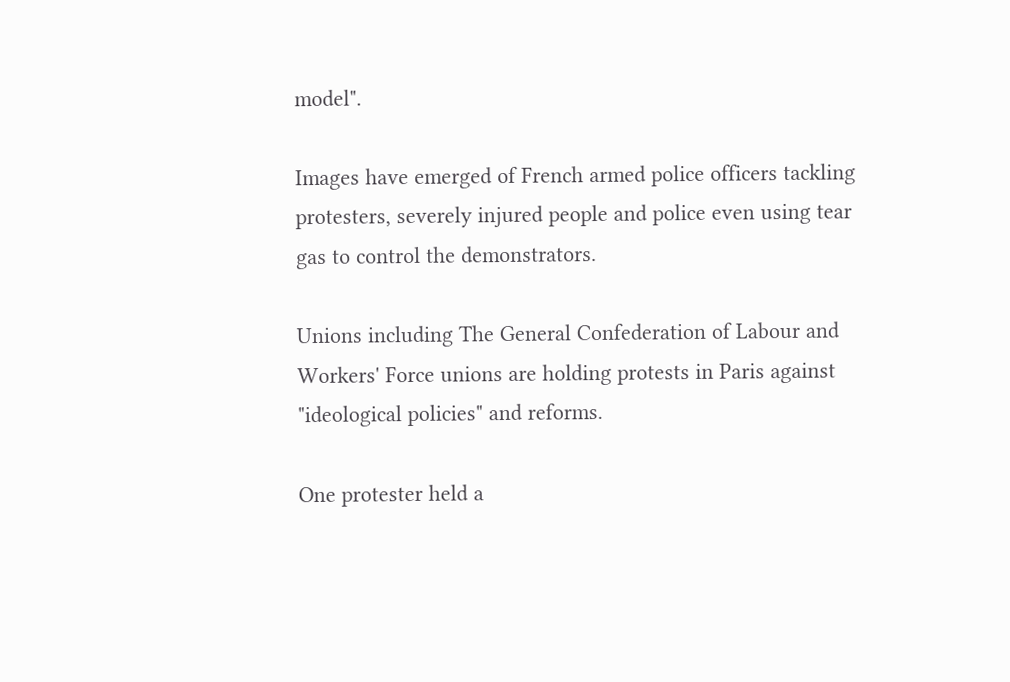model".

Images have emerged of French armed police officers tackling protesters, severely injured people and police even using tear gas to control the demonstrators.

Unions including The General Confederation of Labour and Workers' Force unions are holding protests in Paris against "ideological policies" and reforms.

One protester held a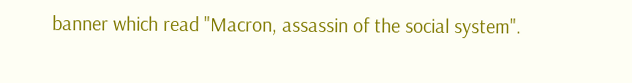banner which read "Macron, assassin of the social system".